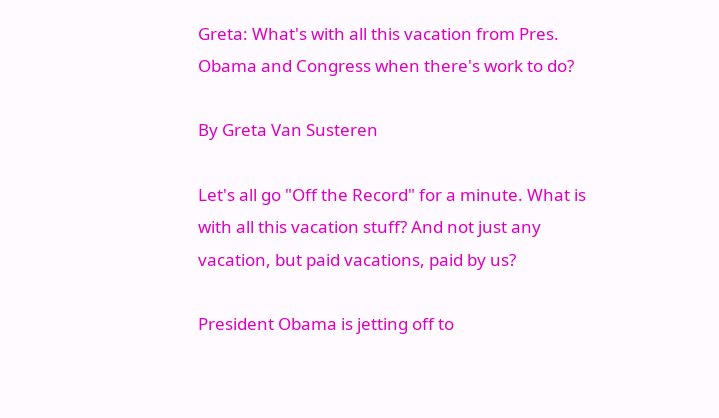Greta: What's with all this vacation from Pres. Obama and Congress when there's work to do?

By Greta Van Susteren

Let's all go "Off the Record" for a minute. What is with all this vacation stuff? And not just any vacation, but paid vacations, paid by us?

President Obama is jetting off to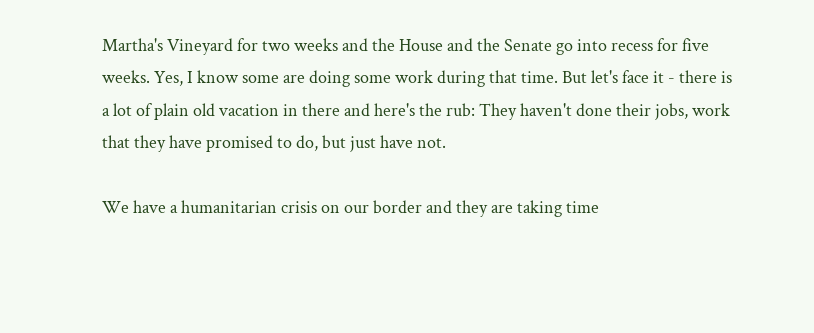Martha's Vineyard for two weeks and the House and the Senate go into recess for five weeks. Yes, I know some are doing some work during that time. But let's face it - there is a lot of plain old vacation in there and here's the rub: They haven't done their jobs, work that they have promised to do, but just have not.

We have a humanitarian crisis on our border and they are taking time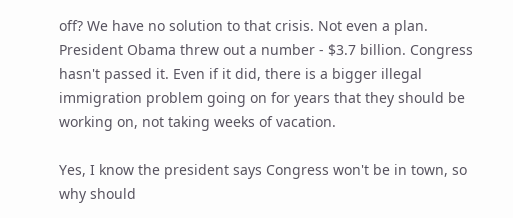off? We have no solution to that crisis. Not even a plan. President Obama threw out a number - $3.7 billion. Congress hasn't passed it. Even if it did, there is a bigger illegal immigration problem going on for years that they should be working on, not taking weeks of vacation.

Yes, I know the president says Congress won't be in town, so why should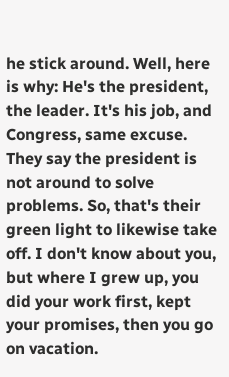he stick around. Well, here is why: He's the president, the leader. It's his job, and Congress, same excuse. They say the president is not around to solve problems. So, that's their green light to likewise take off. I don't know about you, but where I grew up, you did your work first, kept your promises, then you go on vacation.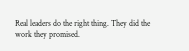Real leaders do the right thing. They did the work they promised.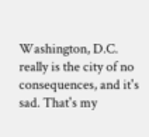Washington, D.C. really is the city of no consequences, and it's sad. That's my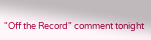"Off the Record" comment tonight